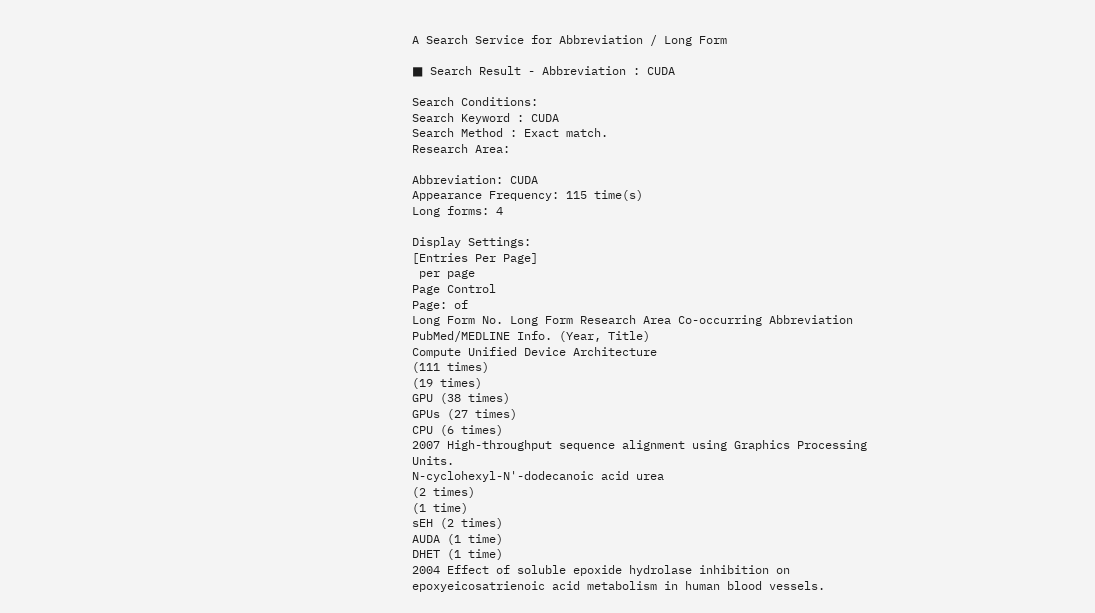A Search Service for Abbreviation / Long Form

■ Search Result - Abbreviation : CUDA

Search Conditions:
Search Keyword : CUDA
Search Method : Exact match.
Research Area:

Abbreviation: CUDA
Appearance Frequency: 115 time(s)
Long forms: 4

Display Settings:
[Entries Per Page]
 per page
Page Control
Page: of
Long Form No. Long Form Research Area Co-occurring Abbreviation PubMed/MEDLINE Info. (Year, Title)
Compute Unified Device Architecture
(111 times)
(19 times)
GPU (38 times)
GPUs (27 times)
CPU (6 times)
2007 High-throughput sequence alignment using Graphics Processing Units.
N-cyclohexyl-N'-dodecanoic acid urea
(2 times)
(1 time)
sEH (2 times)
AUDA (1 time)
DHET (1 time)
2004 Effect of soluble epoxide hydrolase inhibition on epoxyeicosatrienoic acid metabolism in human blood vessels.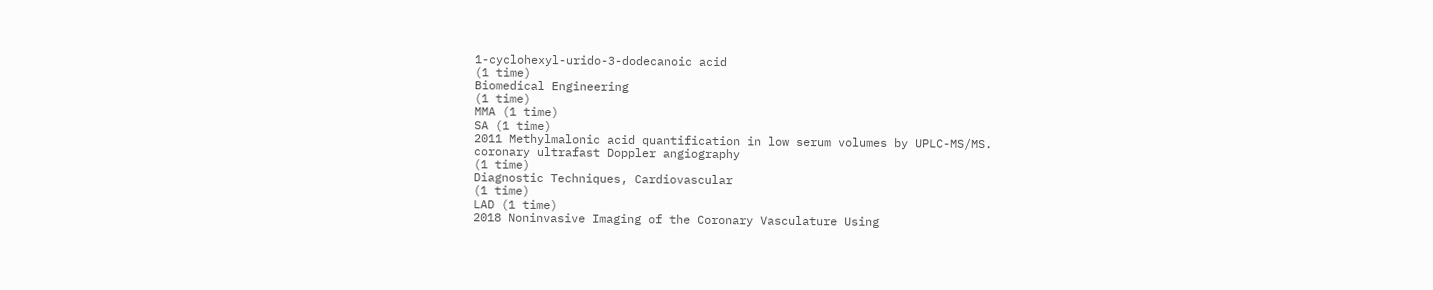1-cyclohexyl-urido-3-dodecanoic acid
(1 time)
Biomedical Engineering
(1 time)
MMA (1 time)
SA (1 time)
2011 Methylmalonic acid quantification in low serum volumes by UPLC-MS/MS.
coronary ultrafast Doppler angiography
(1 time)
Diagnostic Techniques, Cardiovascular
(1 time)
LAD (1 time)
2018 Noninvasive Imaging of the Coronary Vasculature Using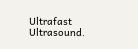Ultrafast Ultrasound.